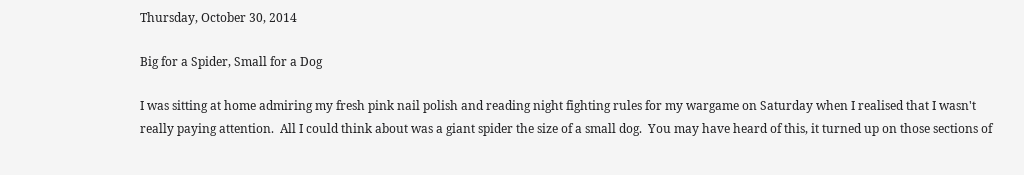Thursday, October 30, 2014

Big for a Spider, Small for a Dog

I was sitting at home admiring my fresh pink nail polish and reading night fighting rules for my wargame on Saturday when I realised that I wasn't really paying attention.  All I could think about was a giant spider the size of a small dog.  You may have heard of this, it turned up on those sections of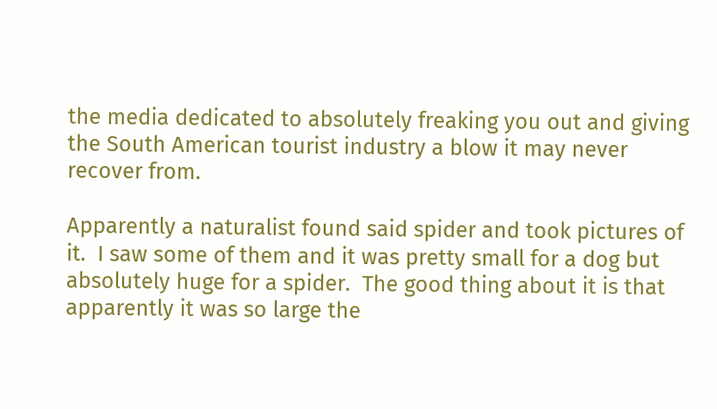the media dedicated to absolutely freaking you out and giving the South American tourist industry a blow it may never recover from.

Apparently a naturalist found said spider and took pictures of it.  I saw some of them and it was pretty small for a dog but absolutely huge for a spider.  The good thing about it is that apparently it was so large the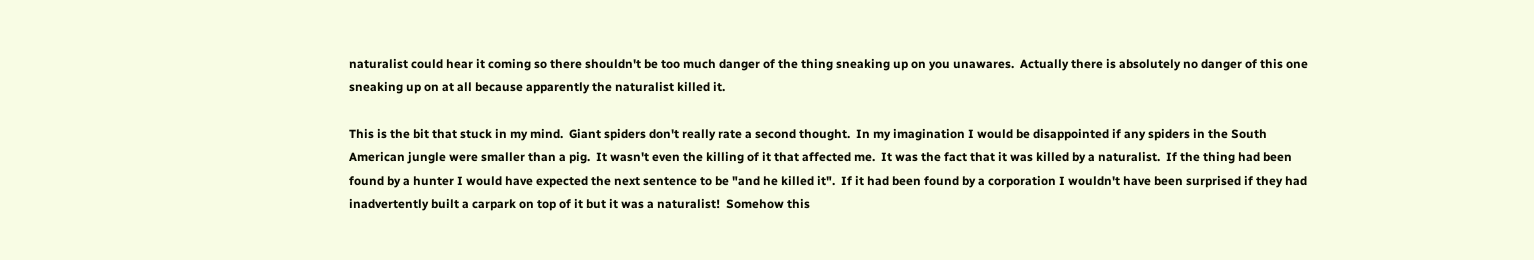naturalist could hear it coming so there shouldn't be too much danger of the thing sneaking up on you unawares.  Actually there is absolutely no danger of this one sneaking up on at all because apparently the naturalist killed it.

This is the bit that stuck in my mind.  Giant spiders don't really rate a second thought.  In my imagination I would be disappointed if any spiders in the South American jungle were smaller than a pig.  It wasn't even the killing of it that affected me.  It was the fact that it was killed by a naturalist.  If the thing had been found by a hunter I would have expected the next sentence to be "and he killed it".  If it had been found by a corporation I wouldn't have been surprised if they had inadvertently built a carpark on top of it but it was a naturalist!  Somehow this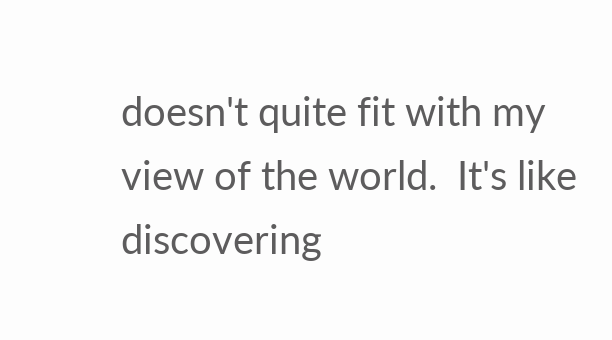doesn't quite fit with my view of the world.  It's like discovering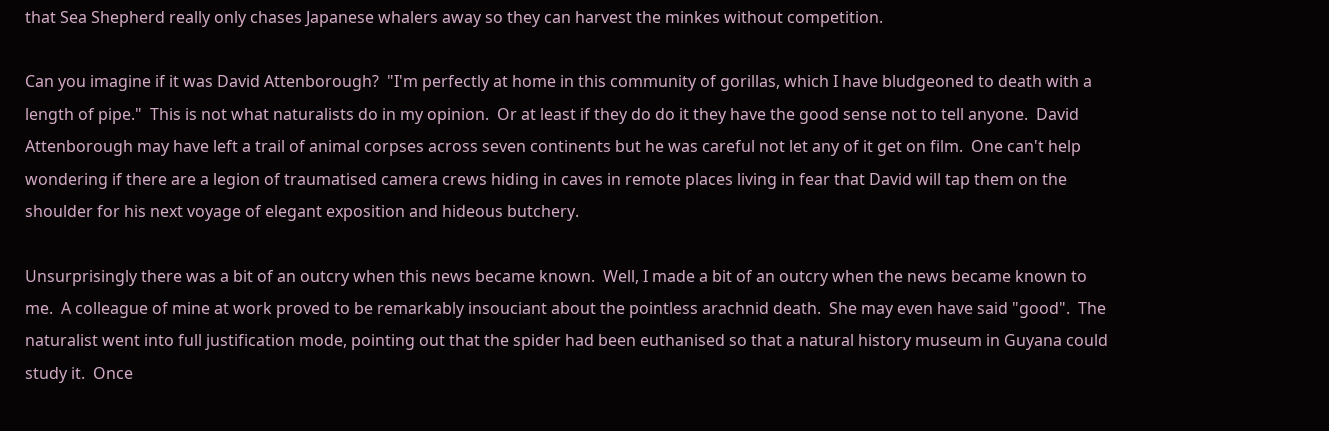that Sea Shepherd really only chases Japanese whalers away so they can harvest the minkes without competition.

Can you imagine if it was David Attenborough?  "I'm perfectly at home in this community of gorillas, which I have bludgeoned to death with a length of pipe."  This is not what naturalists do in my opinion.  Or at least if they do do it they have the good sense not to tell anyone.  David Attenborough may have left a trail of animal corpses across seven continents but he was careful not let any of it get on film.  One can't help wondering if there are a legion of traumatised camera crews hiding in caves in remote places living in fear that David will tap them on the shoulder for his next voyage of elegant exposition and hideous butchery.

Unsurprisingly there was a bit of an outcry when this news became known.  Well, I made a bit of an outcry when the news became known to me.  A colleague of mine at work proved to be remarkably insouciant about the pointless arachnid death.  She may even have said "good".  The naturalist went into full justification mode, pointing out that the spider had been euthanised so that a natural history museum in Guyana could study it.  Once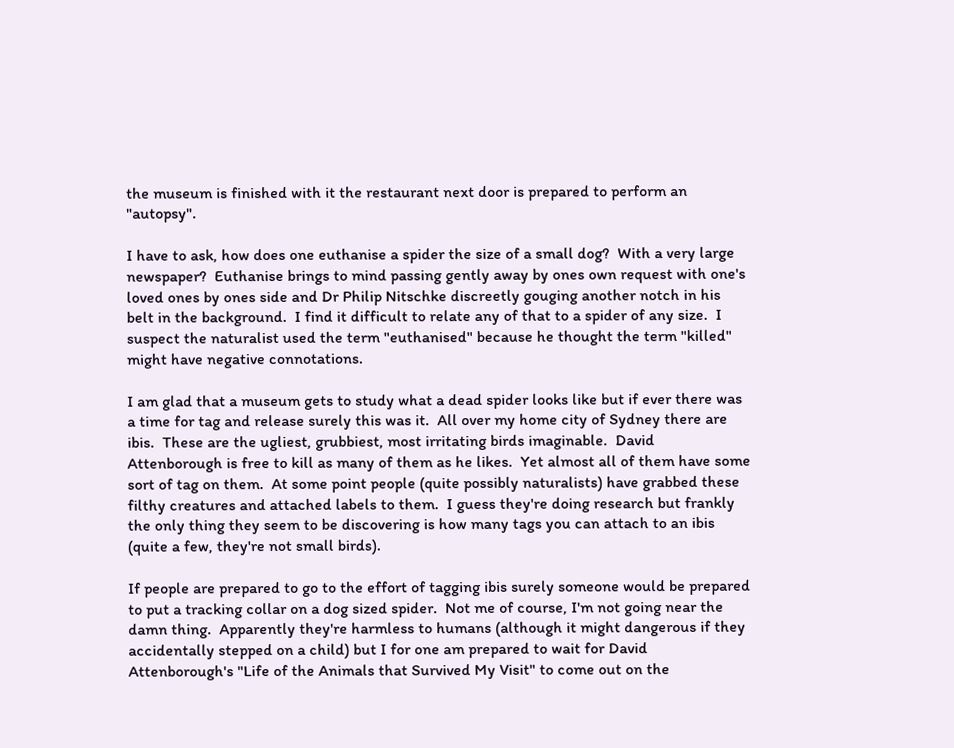the museum is finished with it the restaurant next door is prepared to perform an "autopsy".

I have to ask, how does one euthanise a spider the size of a small dog?  With a very large newspaper?  Euthanise brings to mind passing gently away by ones own request with one's loved ones by ones side and Dr Philip Nitschke discreetly gouging another notch in his belt in the background.  I find it difficult to relate any of that to a spider of any size.  I suspect the naturalist used the term "euthanised" because he thought the term "killed" might have negative connotations.

I am glad that a museum gets to study what a dead spider looks like but if ever there was a time for tag and release surely this was it.  All over my home city of Sydney there are ibis.  These are the ugliest, grubbiest, most irritating birds imaginable.  David Attenborough is free to kill as many of them as he likes.  Yet almost all of them have some sort of tag on them.  At some point people (quite possibly naturalists) have grabbed these filthy creatures and attached labels to them.  I guess they're doing research but frankly the only thing they seem to be discovering is how many tags you can attach to an ibis (quite a few, they're not small birds).

If people are prepared to go to the effort of tagging ibis surely someone would be prepared to put a tracking collar on a dog sized spider.  Not me of course, I'm not going near the damn thing.  Apparently they're harmless to humans (although it might dangerous if they accidentally stepped on a child) but I for one am prepared to wait for David Attenborough's "Life of the Animals that Survived My Visit" to come out on the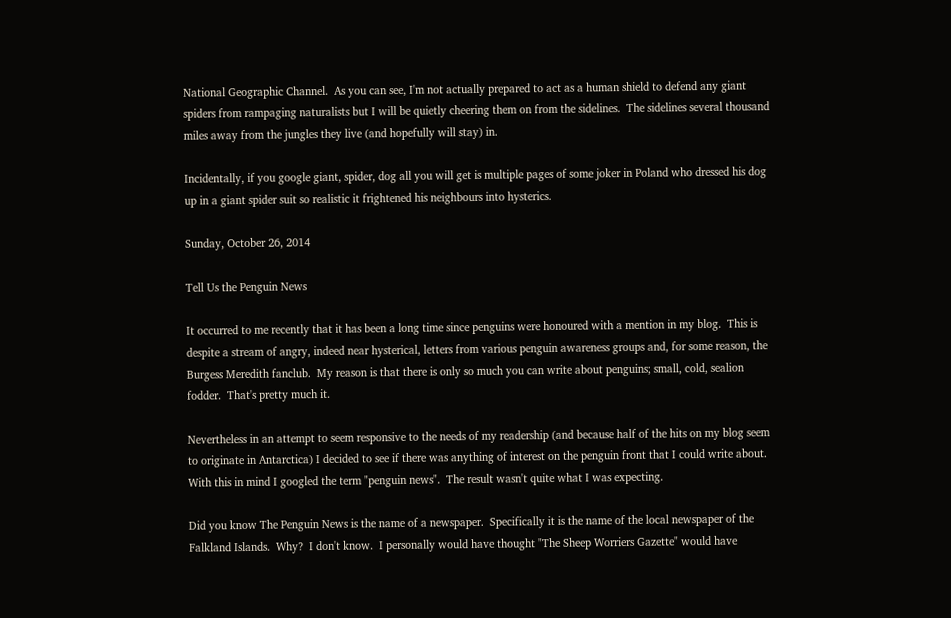National Geographic Channel.  As you can see, I'm not actually prepared to act as a human shield to defend any giant spiders from rampaging naturalists but I will be quietly cheering them on from the sidelines.  The sidelines several thousand miles away from the jungles they live (and hopefully will stay) in.

Incidentally, if you google giant, spider, dog all you will get is multiple pages of some joker in Poland who dressed his dog up in a giant spider suit so realistic it frightened his neighbours into hysterics.

Sunday, October 26, 2014

Tell Us the Penguin News

It occurred to me recently that it has been a long time since penguins were honoured with a mention in my blog.  This is despite a stream of angry, indeed near hysterical, letters from various penguin awareness groups and, for some reason, the Burgess Meredith fanclub.  My reason is that there is only so much you can write about penguins; small, cold, sealion fodder.  That's pretty much it.

Nevertheless in an attempt to seem responsive to the needs of my readership (and because half of the hits on my blog seem to originate in Antarctica) I decided to see if there was anything of interest on the penguin front that I could write about.  With this in mind I googled the term "penguin news".  The result wasn't quite what I was expecting.

Did you know The Penguin News is the name of a newspaper.  Specifically it is the name of the local newspaper of the Falkland Islands.  Why?  I don't know.  I personally would have thought "The Sheep Worriers Gazette" would have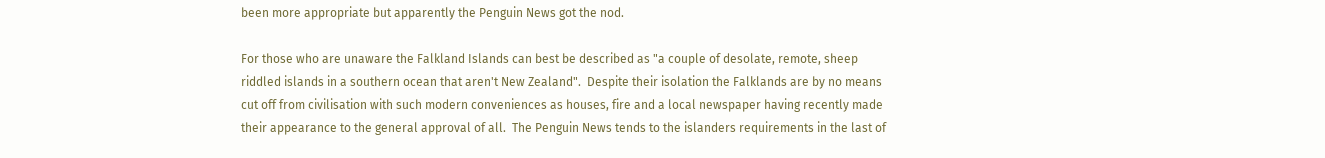been more appropriate but apparently the Penguin News got the nod.

For those who are unaware the Falkland Islands can best be described as "a couple of desolate, remote, sheep riddled islands in a southern ocean that aren't New Zealand".  Despite their isolation the Falklands are by no means cut off from civilisation with such modern conveniences as houses, fire and a local newspaper having recently made their appearance to the general approval of all.  The Penguin News tends to the islanders requirements in the last of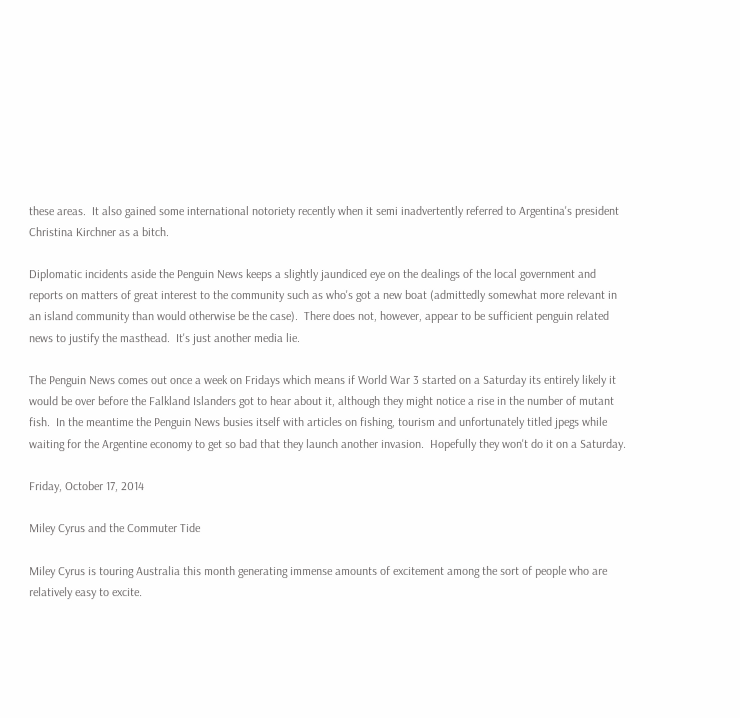these areas.  It also gained some international notoriety recently when it semi inadvertently referred to Argentina's president Christina Kirchner as a bitch.

Diplomatic incidents aside the Penguin News keeps a slightly jaundiced eye on the dealings of the local government and reports on matters of great interest to the community such as who's got a new boat (admittedly somewhat more relevant in an island community than would otherwise be the case).  There does not, however, appear to be sufficient penguin related news to justify the masthead.  It's just another media lie.

The Penguin News comes out once a week on Fridays which means if World War 3 started on a Saturday its entirely likely it would be over before the Falkland Islanders got to hear about it, although they might notice a rise in the number of mutant fish.  In the meantime the Penguin News busies itself with articles on fishing, tourism and unfortunately titled jpegs while waiting for the Argentine economy to get so bad that they launch another invasion.  Hopefully they won't do it on a Saturday.

Friday, October 17, 2014

Miley Cyrus and the Commuter Tide

Miley Cyrus is touring Australia this month generating immense amounts of excitement among the sort of people who are relatively easy to excite.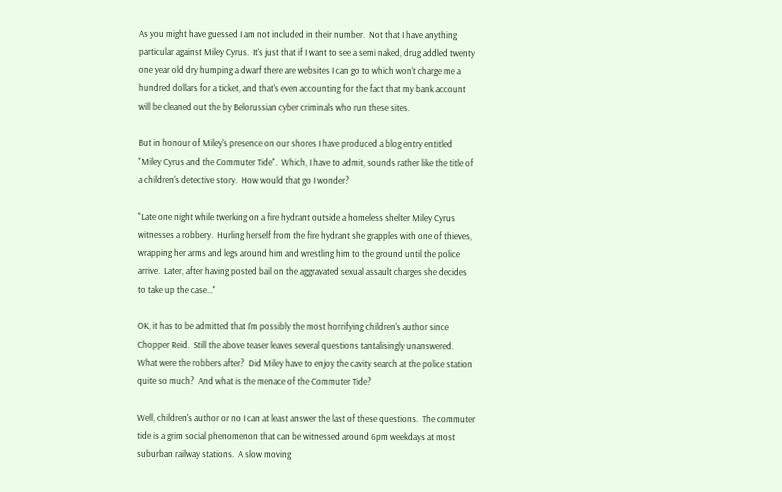As you might have guessed I am not included in their number.  Not that I have anything particular against Miley Cyrus.  It's just that if I want to see a semi naked, drug addled twenty one year old dry humping a dwarf there are websites I can go to which won't charge me a hundred dollars for a ticket, and that's even accounting for the fact that my bank account will be cleaned out the by Belorussian cyber criminals who run these sites.

But in honour of Miley's presence on our shores I have produced a blog entry entitled "Miley Cyrus and the Commuter Tide".  Which, I have to admit, sounds rather like the title of a children's detective story.  How would that go I wonder?

"Late one night while twerking on a fire hydrant outside a homeless shelter Miley Cyrus witnesses a robbery.  Hurling herself from the fire hydrant she grapples with one of thieves, wrapping her arms and legs around him and wrestling him to the ground until the police arrive.  Later, after having posted bail on the aggravated sexual assault charges she decides to take up the case..."

OK, it has to be admitted that I'm possibly the most horrifying children's author since Chopper Reid.  Still the above teaser leaves several questions tantalisingly unanswered.  What were the robbers after?  Did Miley have to enjoy the cavity search at the police station quite so much?  And what is the menace of the Commuter Tide?

Well, children's author or no I can at least answer the last of these questions.  The commuter tide is a grim social phenomenon that can be witnessed around 6pm weekdays at most suburban railway stations.  A slow moving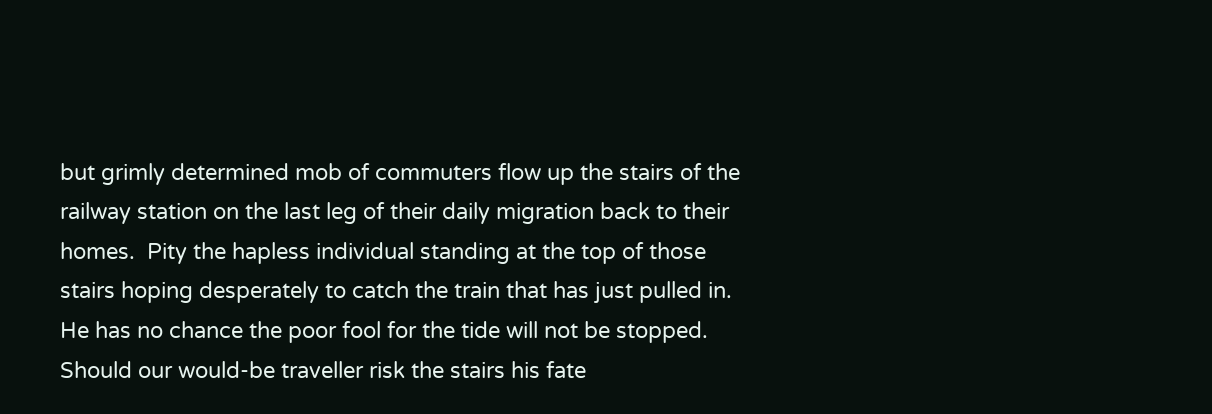but grimly determined mob of commuters flow up the stairs of the railway station on the last leg of their daily migration back to their homes.  Pity the hapless individual standing at the top of those stairs hoping desperately to catch the train that has just pulled in.  He has no chance the poor fool for the tide will not be stopped.  Should our would-be traveller risk the stairs his fate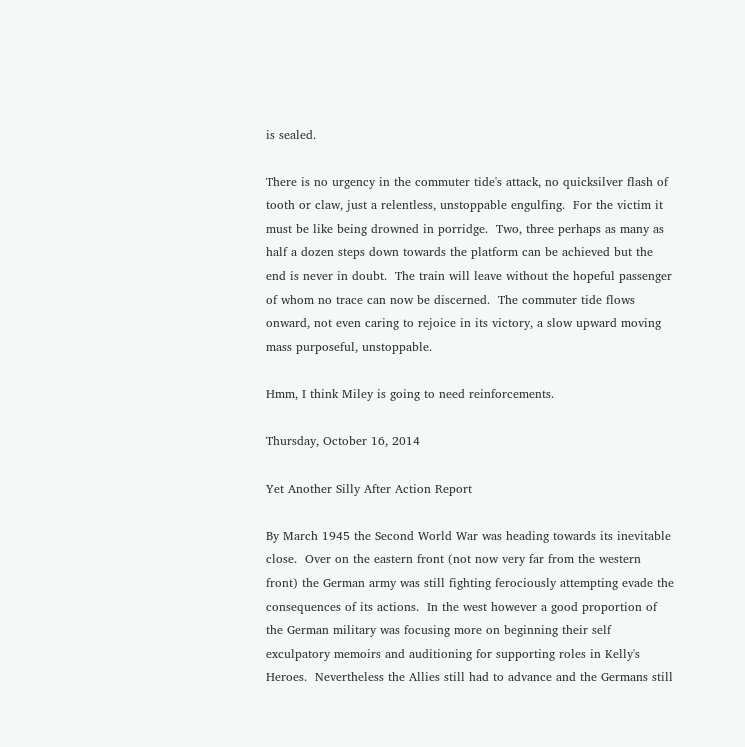is sealed.

There is no urgency in the commuter tide's attack, no quicksilver flash of tooth or claw, just a relentless, unstoppable engulfing.  For the victim it must be like being drowned in porridge.  Two, three perhaps as many as half a dozen steps down towards the platform can be achieved but the end is never in doubt.  The train will leave without the hopeful passenger of whom no trace can now be discerned.  The commuter tide flows onward, not even caring to rejoice in its victory, a slow upward moving mass purposeful, unstoppable.

Hmm, I think Miley is going to need reinforcements.

Thursday, October 16, 2014

Yet Another Silly After Action Report

By March 1945 the Second World War was heading towards its inevitable close.  Over on the eastern front (not now very far from the western front) the German army was still fighting ferociously attempting evade the consequences of its actions.  In the west however a good proportion of the German military was focusing more on beginning their self exculpatory memoirs and auditioning for supporting roles in Kelly's Heroes.  Nevertheless the Allies still had to advance and the Germans still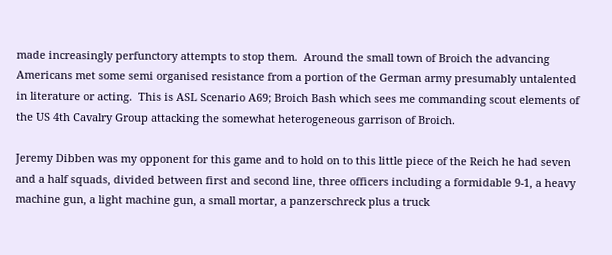made increasingly perfunctory attempts to stop them.  Around the small town of Broich the advancing Americans met some semi organised resistance from a portion of the German army presumably untalented in literature or acting.  This is ASL Scenario A69; Broich Bash which sees me commanding scout elements of the US 4th Cavalry Group attacking the somewhat heterogeneous garrison of Broich.

Jeremy Dibben was my opponent for this game and to hold on to this little piece of the Reich he had seven and a half squads, divided between first and second line, three officers including a formidable 9-1, a heavy machine gun, a light machine gun, a small mortar, a panzerschreck plus a truck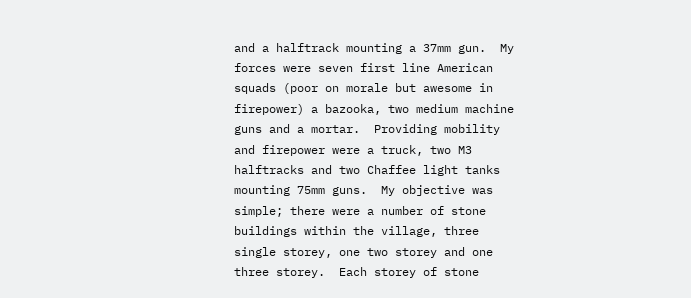and a halftrack mounting a 37mm gun.  My forces were seven first line American squads (poor on morale but awesome in firepower) a bazooka, two medium machine guns and a mortar.  Providing mobility and firepower were a truck, two M3 halftracks and two Chaffee light tanks mounting 75mm guns.  My objective was simple; there were a number of stone buildings within the village, three single storey, one two storey and one three storey.  Each storey of stone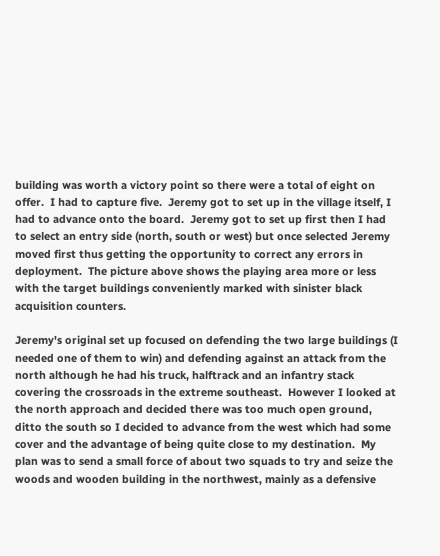building was worth a victory point so there were a total of eight on offer.  I had to capture five.  Jeremy got to set up in the village itself, I had to advance onto the board.  Jeremy got to set up first then I had to select an entry side (north, south or west) but once selected Jeremy moved first thus getting the opportunity to correct any errors in deployment.  The picture above shows the playing area more or less with the target buildings conveniently marked with sinister black acquisition counters.

Jeremy's original set up focused on defending the two large buildings (I needed one of them to win) and defending against an attack from the north although he had his truck, halftrack and an infantry stack covering the crossroads in the extreme southeast.  However I looked at the north approach and decided there was too much open ground, ditto the south so I decided to advance from the west which had some cover and the advantage of being quite close to my destination.  My plan was to send a small force of about two squads to try and seize the woods and wooden building in the northwest, mainly as a defensive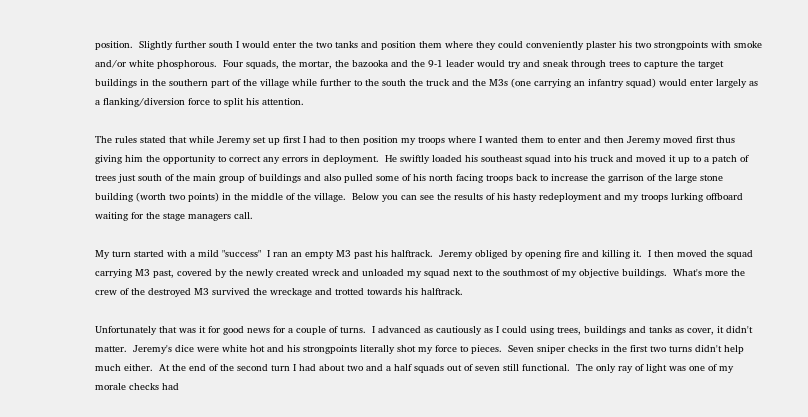position.  Slightly further south I would enter the two tanks and position them where they could conveniently plaster his two strongpoints with smoke and/or white phosphorous.  Four squads, the mortar, the bazooka and the 9-1 leader would try and sneak through trees to capture the target buildings in the southern part of the village while further to the south the truck and the M3s (one carrying an infantry squad) would enter largely as a flanking/diversion force to split his attention.

The rules stated that while Jeremy set up first I had to then position my troops where I wanted them to enter and then Jeremy moved first thus giving him the opportunity to correct any errors in deployment.  He swiftly loaded his southeast squad into his truck and moved it up to a patch of trees just south of the main group of buildings and also pulled some of his north facing troops back to increase the garrison of the large stone building (worth two points) in the middle of the village.  Below you can see the results of his hasty redeployment and my troops lurking offboard waiting for the stage managers call.

My turn started with a mild "success"  I ran an empty M3 past his halftrack.  Jeremy obliged by opening fire and killing it.  I then moved the squad carrying M3 past, covered by the newly created wreck and unloaded my squad next to the southmost of my objective buildings.  What's more the crew of the destroyed M3 survived the wreckage and trotted towards his halftrack.

Unfortunately that was it for good news for a couple of turns.  I advanced as cautiously as I could using trees, buildings and tanks as cover, it didn't matter.  Jeremy's dice were white hot and his strongpoints literally shot my force to pieces.  Seven sniper checks in the first two turns didn't help much either.  At the end of the second turn I had about two and a half squads out of seven still functional.  The only ray of light was one of my morale checks had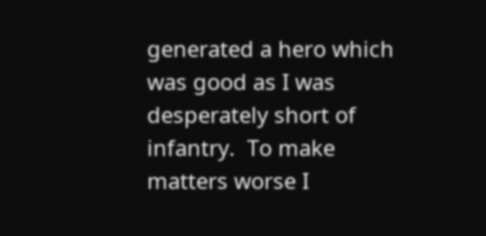generated a hero which was good as I was desperately short of infantry.  To make matters worse I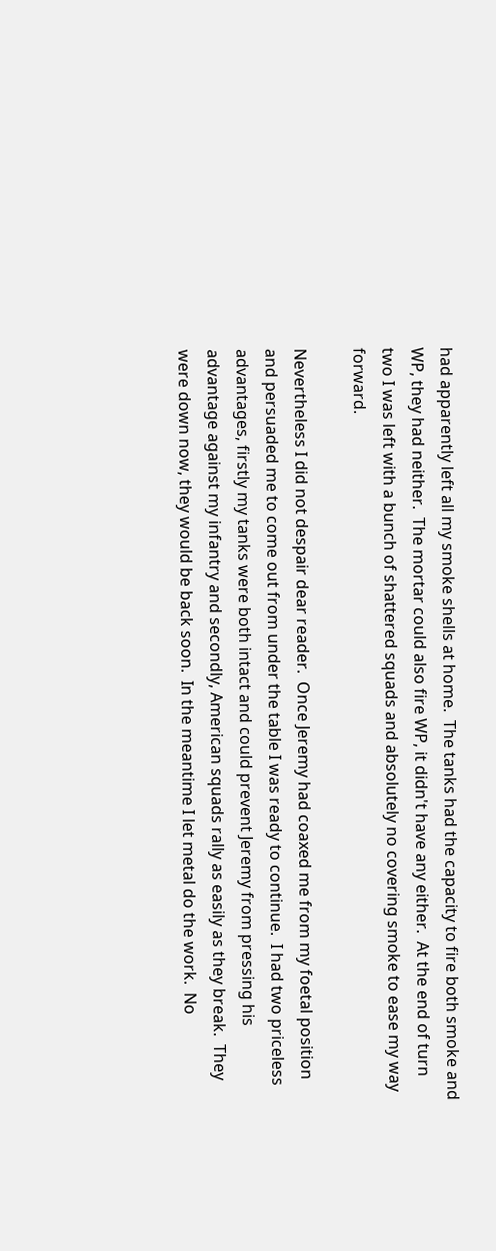had apparently left all my smoke shells at home.  The tanks had the capacity to fire both smoke and WP, they had neither.  The mortar could also fire WP, it didn't have any either.  At the end of turn two I was left with a bunch of shattered squads and absolutely no covering smoke to ease my way forward.

Nevertheless I did not despair dear reader.  Once Jeremy had coaxed me from my foetal position and persuaded me to come out from under the table I was ready to continue.  I had two priceless advantages, firstly my tanks were both intact and could prevent Jeremy from pressing his advantage against my infantry and secondly, American squads rally as easily as they break.  They were down now, they would be back soon.  In the meantime I let metal do the work.  No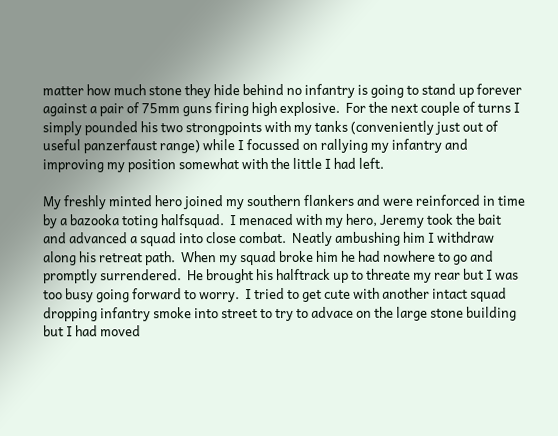matter how much stone they hide behind no infantry is going to stand up forever against a pair of 75mm guns firing high explosive.  For the next couple of turns I simply pounded his two strongpoints with my tanks (conveniently just out of useful panzerfaust range) while I focussed on rallying my infantry and improving my position somewhat with the little I had left.

My freshly minted hero joined my southern flankers and were reinforced in time by a bazooka toting halfsquad.  I menaced with my hero, Jeremy took the bait and advanced a squad into close combat.  Neatly ambushing him I withdraw along his retreat path.  When my squad broke him he had nowhere to go and promptly surrendered.  He brought his halftrack up to threate my rear but I was too busy going forward to worry.  I tried to get cute with another intact squad dropping infantry smoke into street to try to advace on the large stone building but I had moved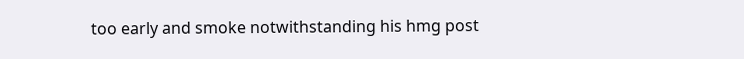too early and smoke notwithstanding his hmg post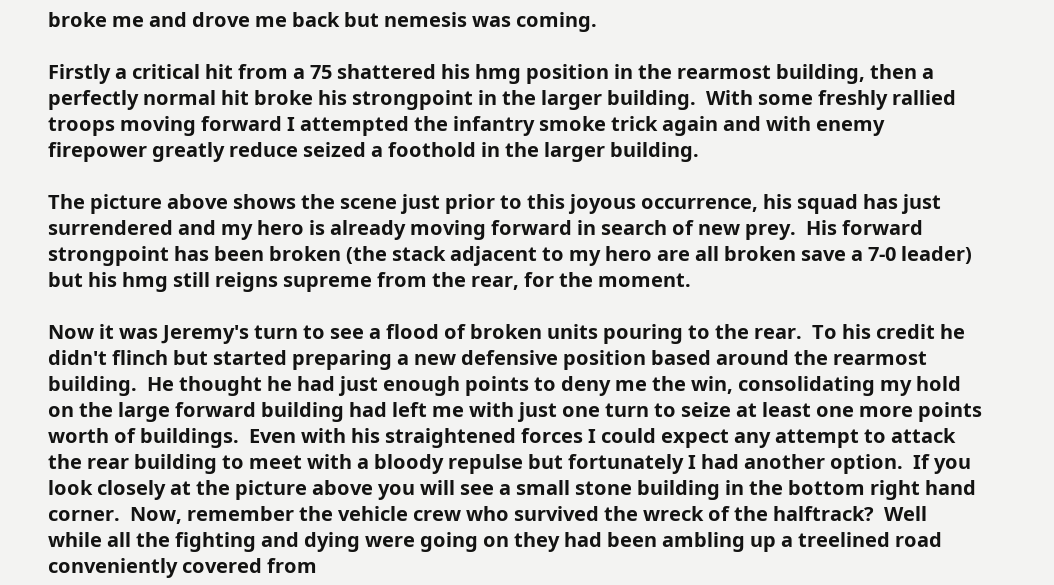broke me and drove me back but nemesis was coming.

Firstly a critical hit from a 75 shattered his hmg position in the rearmost building, then a perfectly normal hit broke his strongpoint in the larger building.  With some freshly rallied troops moving forward I attempted the infantry smoke trick again and with enemy firepower greatly reduce seized a foothold in the larger building.

The picture above shows the scene just prior to this joyous occurrence, his squad has just surrendered and my hero is already moving forward in search of new prey.  His forward strongpoint has been broken (the stack adjacent to my hero are all broken save a 7-0 leader) but his hmg still reigns supreme from the rear, for the moment.

Now it was Jeremy's turn to see a flood of broken units pouring to the rear.  To his credit he didn't flinch but started preparing a new defensive position based around the rearmost building.  He thought he had just enough points to deny me the win, consolidating my hold on the large forward building had left me with just one turn to seize at least one more points worth of buildings.  Even with his straightened forces I could expect any attempt to attack the rear building to meet with a bloody repulse but fortunately I had another option.  If you look closely at the picture above you will see a small stone building in the bottom right hand corner.  Now, remember the vehicle crew who survived the wreck of the halftrack?  Well while all the fighting and dying were going on they had been ambling up a treelined road conveniently covered from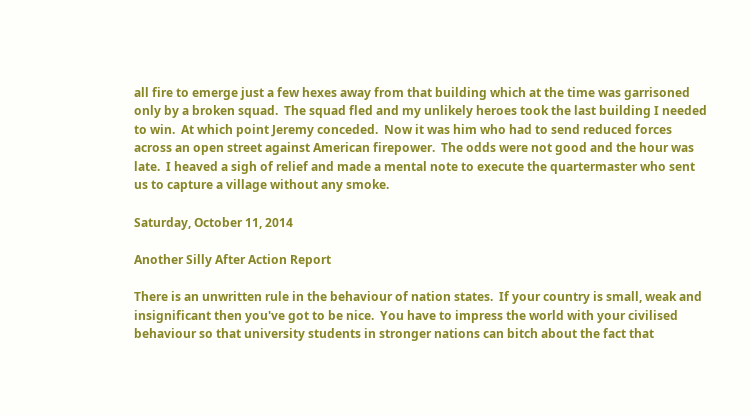all fire to emerge just a few hexes away from that building which at the time was garrisoned only by a broken squad.  The squad fled and my unlikely heroes took the last building I needed to win.  At which point Jeremy conceded.  Now it was him who had to send reduced forces across an open street against American firepower.  The odds were not good and the hour was late.  I heaved a sigh of relief and made a mental note to execute the quartermaster who sent us to capture a village without any smoke.

Saturday, October 11, 2014

Another Silly After Action Report

There is an unwritten rule in the behaviour of nation states.  If your country is small, weak and insignificant then you've got to be nice.  You have to impress the world with your civilised behaviour so that university students in stronger nations can bitch about the fact that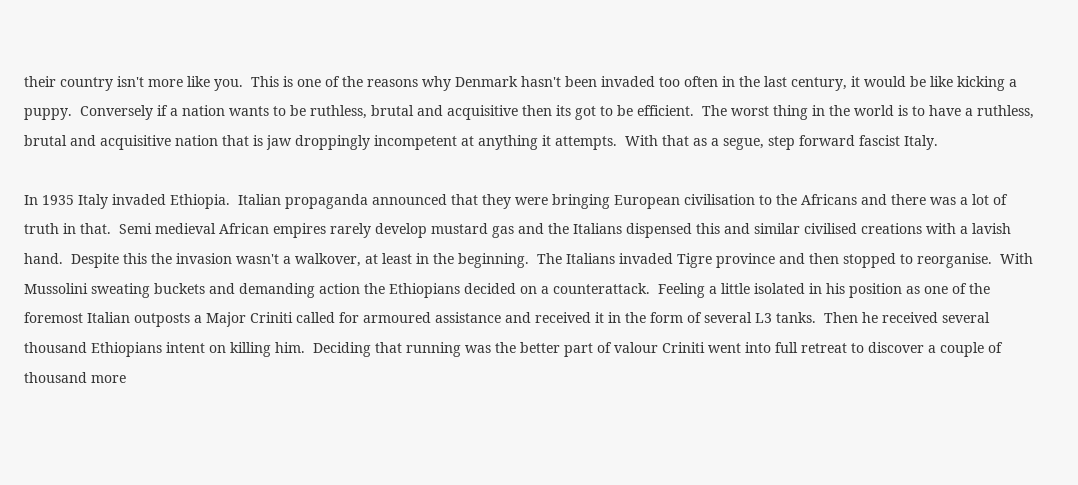their country isn't more like you.  This is one of the reasons why Denmark hasn't been invaded too often in the last century, it would be like kicking a puppy.  Conversely if a nation wants to be ruthless, brutal and acquisitive then its got to be efficient.  The worst thing in the world is to have a ruthless, brutal and acquisitive nation that is jaw droppingly incompetent at anything it attempts.  With that as a segue, step forward fascist Italy.

In 1935 Italy invaded Ethiopia.  Italian propaganda announced that they were bringing European civilisation to the Africans and there was a lot of truth in that.  Semi medieval African empires rarely develop mustard gas and the Italians dispensed this and similar civilised creations with a lavish hand.  Despite this the invasion wasn't a walkover, at least in the beginning.  The Italians invaded Tigre province and then stopped to reorganise.  With Mussolini sweating buckets and demanding action the Ethiopians decided on a counterattack.  Feeling a little isolated in his position as one of the foremost Italian outposts a Major Criniti called for armoured assistance and received it in the form of several L3 tanks.  Then he received several thousand Ethiopians intent on killing him.  Deciding that running was the better part of valour Criniti went into full retreat to discover a couple of thousand more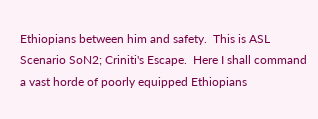Ethiopians between him and safety.  This is ASL Scenario SoN2; Criniti's Escape.  Here I shall command a vast horde of poorly equipped Ethiopians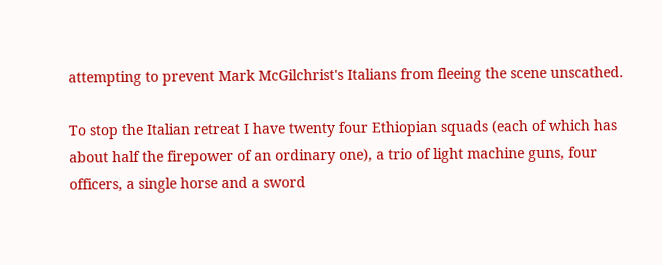attempting to prevent Mark McGilchrist's Italians from fleeing the scene unscathed.

To stop the Italian retreat I have twenty four Ethiopian squads (each of which has about half the firepower of an ordinary one), a trio of light machine guns, four officers, a single horse and a sword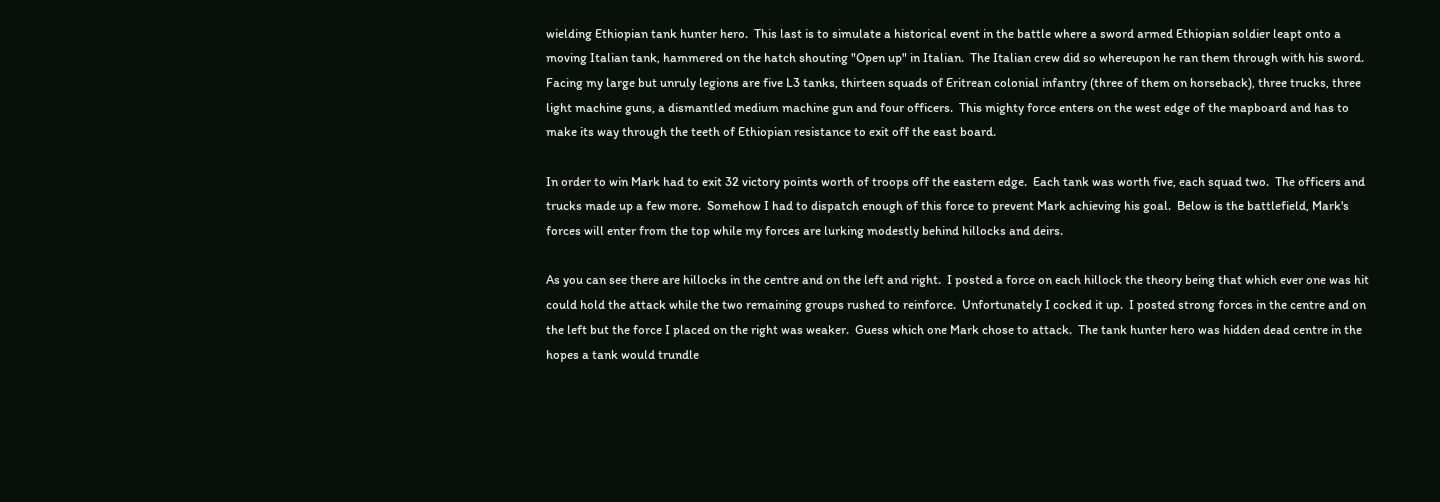wielding Ethiopian tank hunter hero.  This last is to simulate a historical event in the battle where a sword armed Ethiopian soldier leapt onto a moving Italian tank, hammered on the hatch shouting "Open up" in Italian.  The Italian crew did so whereupon he ran them through with his sword.  Facing my large but unruly legions are five L3 tanks, thirteen squads of Eritrean colonial infantry (three of them on horseback), three trucks, three light machine guns, a dismantled medium machine gun and four officers.  This mighty force enters on the west edge of the mapboard and has to make its way through the teeth of Ethiopian resistance to exit off the east board.

In order to win Mark had to exit 32 victory points worth of troops off the eastern edge.  Each tank was worth five, each squad two.  The officers and trucks made up a few more.  Somehow I had to dispatch enough of this force to prevent Mark achieving his goal.  Below is the battlefield, Mark's forces will enter from the top while my forces are lurking modestly behind hillocks and deirs.

As you can see there are hillocks in the centre and on the left and right.  I posted a force on each hillock the theory being that which ever one was hit could hold the attack while the two remaining groups rushed to reinforce.  Unfortunately I cocked it up.  I posted strong forces in the centre and on the left but the force I placed on the right was weaker.  Guess which one Mark chose to attack.  The tank hunter hero was hidden dead centre in the hopes a tank would trundle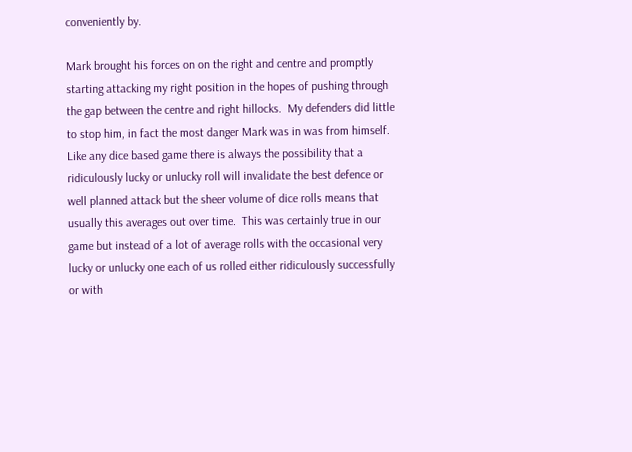conveniently by.

Mark brought his forces on on the right and centre and promptly starting attacking my right position in the hopes of pushing through the gap between the centre and right hillocks.  My defenders did little to stop him, in fact the most danger Mark was in was from himself.  Like any dice based game there is always the possibility that a ridiculously lucky or unlucky roll will invalidate the best defence or well planned attack but the sheer volume of dice rolls means that usually this averages out over time.  This was certainly true in our game but instead of a lot of average rolls with the occasional very lucky or unlucky one each of us rolled either ridiculously successfully or with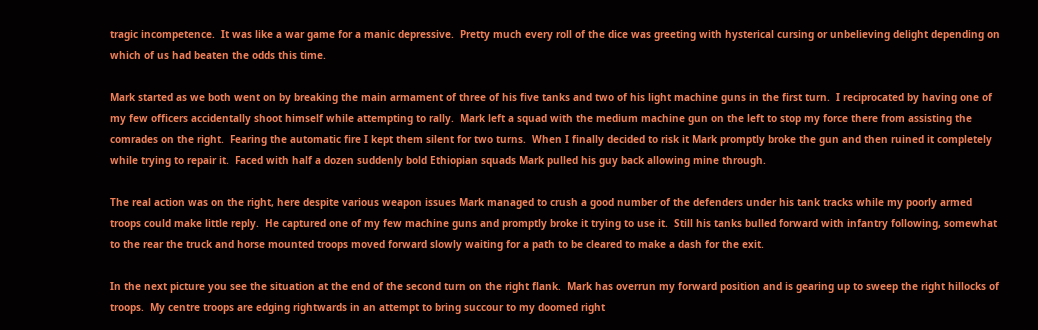tragic incompetence.  It was like a war game for a manic depressive.  Pretty much every roll of the dice was greeting with hysterical cursing or unbelieving delight depending on which of us had beaten the odds this time.

Mark started as we both went on by breaking the main armament of three of his five tanks and two of his light machine guns in the first turn.  I reciprocated by having one of my few officers accidentally shoot himself while attempting to rally.  Mark left a squad with the medium machine gun on the left to stop my force there from assisting the comrades on the right.  Fearing the automatic fire I kept them silent for two turns.  When I finally decided to risk it Mark promptly broke the gun and then ruined it completely while trying to repair it.  Faced with half a dozen suddenly bold Ethiopian squads Mark pulled his guy back allowing mine through.

The real action was on the right, here despite various weapon issues Mark managed to crush a good number of the defenders under his tank tracks while my poorly armed troops could make little reply.  He captured one of my few machine guns and promptly broke it trying to use it.  Still his tanks bulled forward with infantry following, somewhat to the rear the truck and horse mounted troops moved forward slowly waiting for a path to be cleared to make a dash for the exit.

In the next picture you see the situation at the end of the second turn on the right flank.  Mark has overrun my forward position and is gearing up to sweep the right hillocks of troops.  My centre troops are edging rightwards in an attempt to bring succour to my doomed right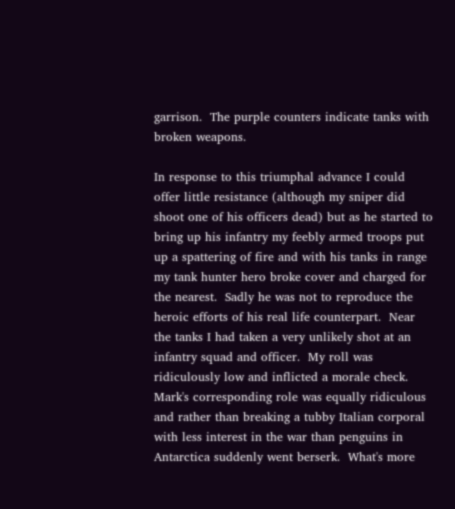garrison.  The purple counters indicate tanks with broken weapons.

In response to this triumphal advance I could offer little resistance (although my sniper did shoot one of his officers dead) but as he started to bring up his infantry my feebly armed troops put up a spattering of fire and with his tanks in range my tank hunter hero broke cover and charged for the nearest.  Sadly he was not to reproduce the heroic efforts of his real life counterpart.  Near the tanks I had taken a very unlikely shot at an infantry squad and officer.  My roll was ridiculously low and inflicted a morale check.  Mark's corresponding role was equally ridiculous and rather than breaking a tubby Italian corporal with less interest in the war than penguins in Antarctica suddenly went berserk.  What's more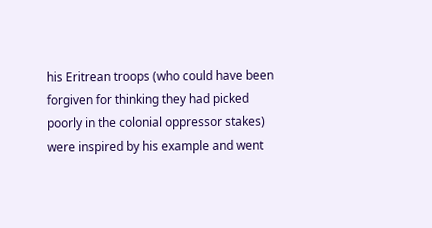his Eritrean troops (who could have been forgiven for thinking they had picked poorly in the colonial oppressor stakes) were inspired by his example and went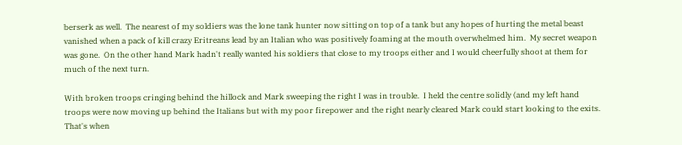berserk as well.  The nearest of my soldiers was the lone tank hunter now sitting on top of a tank but any hopes of hurting the metal beast vanished when a pack of kill crazy Eritreans lead by an Italian who was positively foaming at the mouth overwhelmed him.  My secret weapon was gone.  On the other hand Mark hadn't really wanted his soldiers that close to my troops either and I would cheerfully shoot at them for much of the next turn.

With broken troops cringing behind the hillock and Mark sweeping the right I was in trouble.  I held the centre solidly (and my left hand troops were now moving up behind the Italians but with my poor firepower and the right nearly cleared Mark could start looking to the exits.  That's when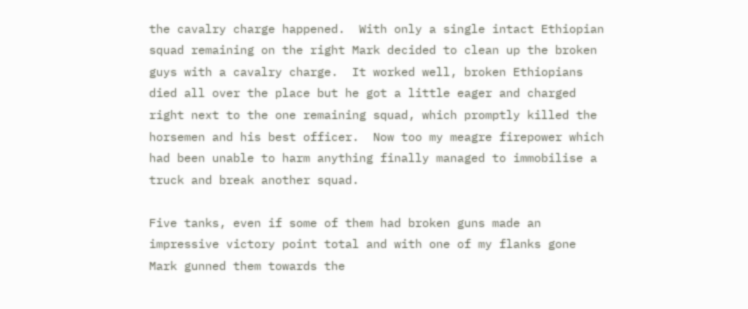the cavalry charge happened.  With only a single intact Ethiopian squad remaining on the right Mark decided to clean up the broken guys with a cavalry charge.  It worked well, broken Ethiopians died all over the place but he got a little eager and charged right next to the one remaining squad, which promptly killed the horsemen and his best officer.  Now too my meagre firepower which had been unable to harm anything finally managed to immobilise a truck and break another squad.

Five tanks, even if some of them had broken guns made an impressive victory point total and with one of my flanks gone Mark gunned them towards the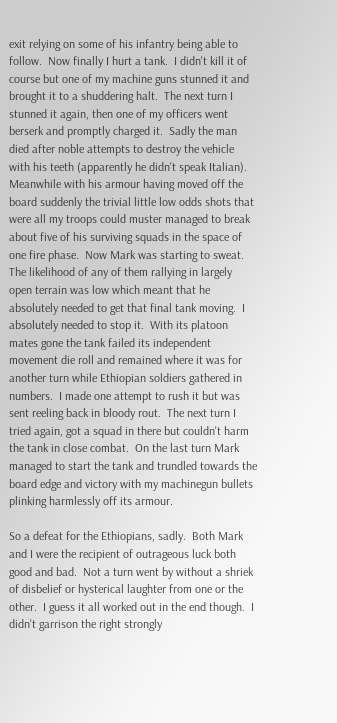exit relying on some of his infantry being able to follow.  Now finally I hurt a tank.  I didn't kill it of course but one of my machine guns stunned it and brought it to a shuddering halt.  The next turn I stunned it again, then one of my officers went berserk and promptly charged it.  Sadly the man died after noble attempts to destroy the vehicle with his teeth (apparently he didn't speak Italian).  Meanwhile with his armour having moved off the board suddenly the trivial little low odds shots that were all my troops could muster managed to break about five of his surviving squads in the space of one fire phase.  Now Mark was starting to sweat.  The likelihood of any of them rallying in largely open terrain was low which meant that he absolutely needed to get that final tank moving.  I absolutely needed to stop it.  With its platoon mates gone the tank failed its independent movement die roll and remained where it was for another turn while Ethiopian soldiers gathered in numbers.  I made one attempt to rush it but was sent reeling back in bloody rout.  The next turn I tried again, got a squad in there but couldn't harm the tank in close combat.  On the last turn Mark managed to start the tank and trundled towards the board edge and victory with my machinegun bullets plinking harmlessly off its armour.

So a defeat for the Ethiopians, sadly.  Both Mark and I were the recipient of outrageous luck both good and bad.  Not a turn went by without a shriek of disbelief or hysterical laughter from one or the other.  I guess it all worked out in the end though.  I didn't garrison the right strongly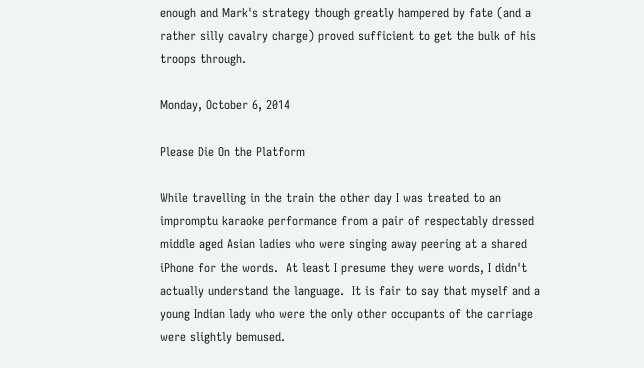enough and Mark's strategy though greatly hampered by fate (and a rather silly cavalry charge) proved sufficient to get the bulk of his troops through.

Monday, October 6, 2014

Please Die On the Platform

While travelling in the train the other day I was treated to an impromptu karaoke performance from a pair of respectably dressed middle aged Asian ladies who were singing away peering at a shared iPhone for the words.  At least I presume they were words, I didn't actually understand the language.  It is fair to say that myself and a young Indian lady who were the only other occupants of the carriage were slightly bemused.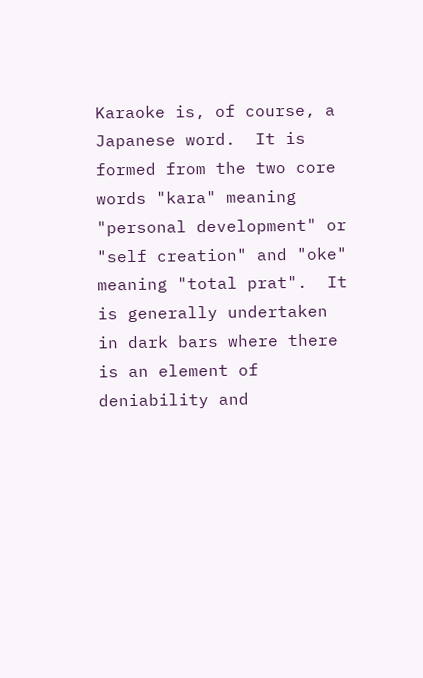Karaoke is, of course, a Japanese word.  It is formed from the two core words "kara" meaning "personal development" or "self creation" and "oke" meaning "total prat".  It is generally undertaken in dark bars where there is an element of deniability and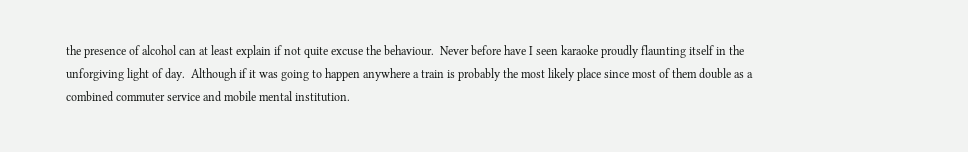the presence of alcohol can at least explain if not quite excuse the behaviour.  Never before have I seen karaoke proudly flaunting itself in the unforgiving light of day.  Although if it was going to happen anywhere a train is probably the most likely place since most of them double as a combined commuter service and mobile mental institution.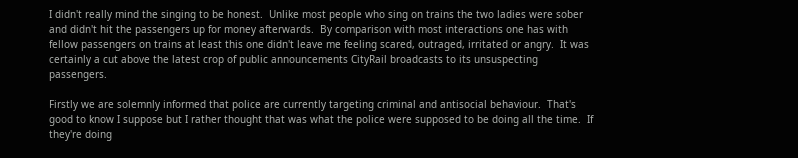I didn't really mind the singing to be honest.  Unlike most people who sing on trains the two ladies were sober and didn't hit the passengers up for money afterwards.  By comparison with most interactions one has with fellow passengers on trains at least this one didn't leave me feeling scared, outraged, irritated or angry.  It was certainly a cut above the latest crop of public announcements CityRail broadcasts to its unsuspecting passengers.

Firstly we are solemnly informed that police are currently targeting criminal and antisocial behaviour.  That's good to know I suppose but I rather thought that was what the police were supposed to be doing all the time.  If they're doing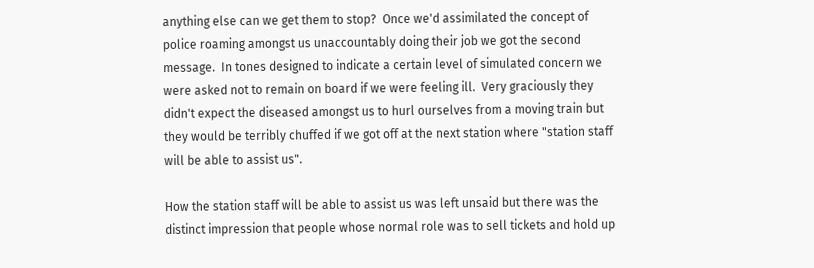anything else can we get them to stop?  Once we'd assimilated the concept of police roaming amongst us unaccountably doing their job we got the second message.  In tones designed to indicate a certain level of simulated concern we were asked not to remain on board if we were feeling ill.  Very graciously they didn't expect the diseased amongst us to hurl ourselves from a moving train but they would be terribly chuffed if we got off at the next station where "station staff will be able to assist us".

How the station staff will be able to assist us was left unsaid but there was the distinct impression that people whose normal role was to sell tickets and hold up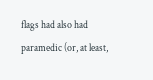flags had also had paramedic (or, at least,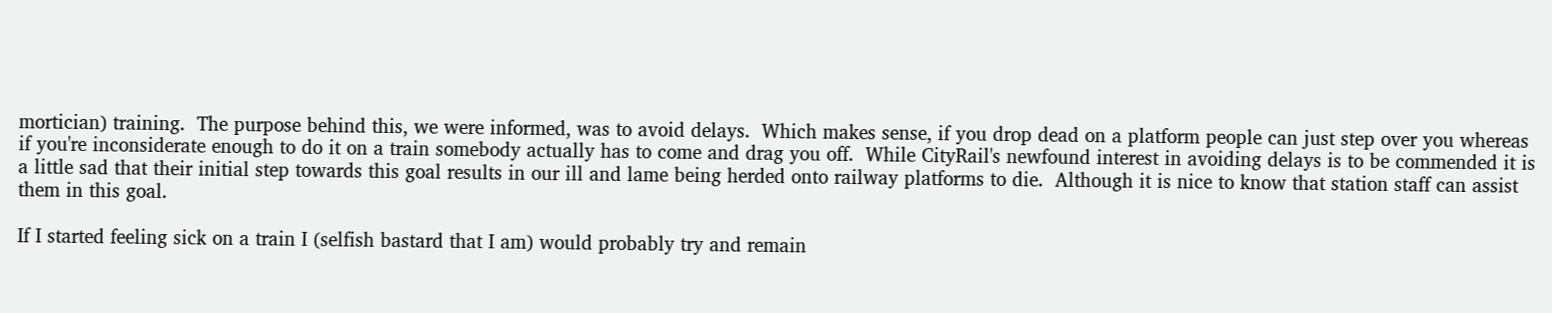mortician) training.  The purpose behind this, we were informed, was to avoid delays.  Which makes sense, if you drop dead on a platform people can just step over you whereas if you're inconsiderate enough to do it on a train somebody actually has to come and drag you off.  While CityRail's newfound interest in avoiding delays is to be commended it is a little sad that their initial step towards this goal results in our ill and lame being herded onto railway platforms to die.  Although it is nice to know that station staff can assist them in this goal.

If I started feeling sick on a train I (selfish bastard that I am) would probably try and remain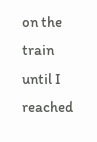on the train until I reached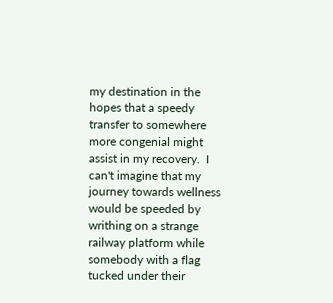my destination in the hopes that a speedy transfer to somewhere more congenial might assist in my recovery.  I can't imagine that my journey towards wellness would be speeded by writhing on a strange railway platform while somebody with a flag tucked under their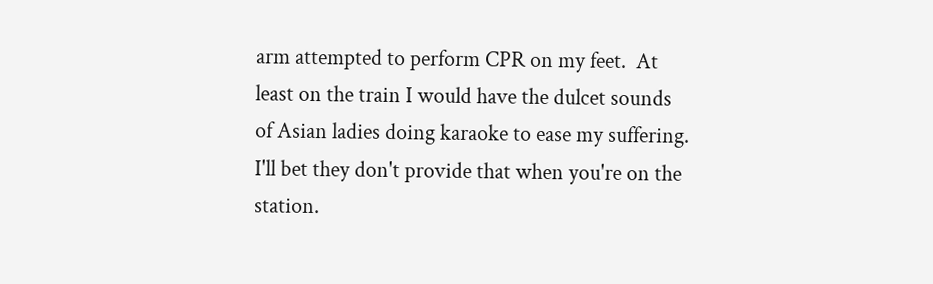arm attempted to perform CPR on my feet.  At least on the train I would have the dulcet sounds of Asian ladies doing karaoke to ease my suffering.  I'll bet they don't provide that when you're on the station.